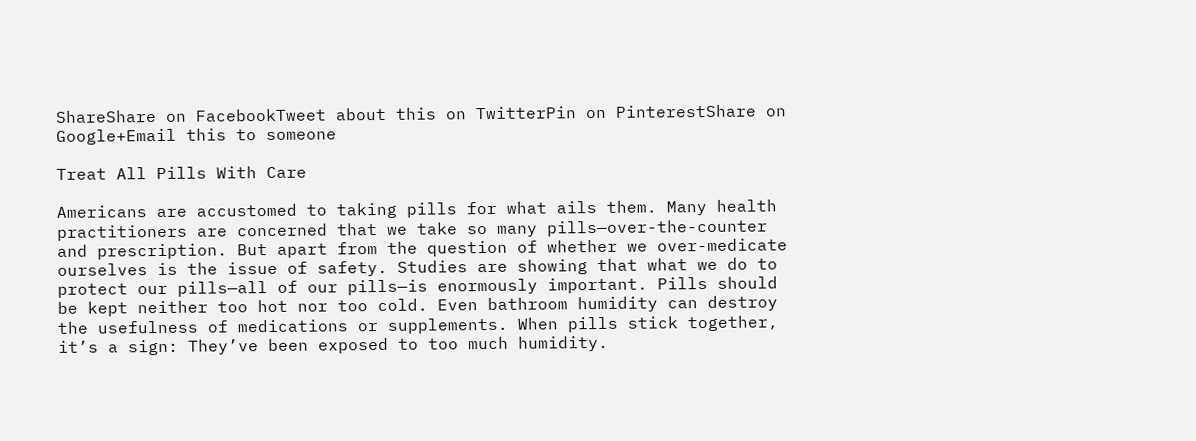ShareShare on FacebookTweet about this on TwitterPin on PinterestShare on Google+Email this to someone

Treat All Pills With Care

Americans are accustomed to taking pills for what ails them. Many health practitioners are concerned that we take so many pills—over-the-counter and prescription. But apart from the question of whether we over-medicate ourselves is the issue of safety. Studies are showing that what we do to protect our pills—all of our pills—is enormously important. Pills should be kept neither too hot nor too cold. Even bathroom humidity can destroy the usefulness of medications or supplements. When pills stick together, it’s a sign: They’ve been exposed to too much humidity.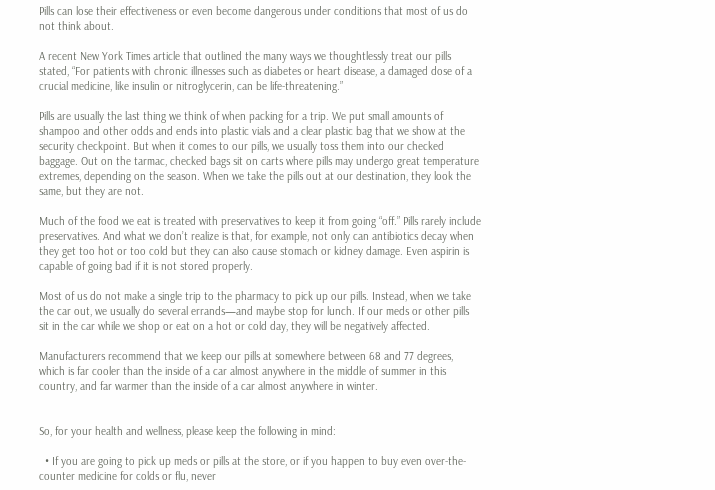Pills can lose their effectiveness or even become dangerous under conditions that most of us do not think about.

A recent New York Times article that outlined the many ways we thoughtlessly treat our pills stated, “For patients with chronic illnesses such as diabetes or heart disease, a damaged dose of a crucial medicine, like insulin or nitroglycerin, can be life-threatening.”

Pills are usually the last thing we think of when packing for a trip. We put small amounts of shampoo and other odds and ends into plastic vials and a clear plastic bag that we show at the security checkpoint. But when it comes to our pills, we usually toss them into our checked baggage. Out on the tarmac, checked bags sit on carts where pills may undergo great temperature extremes, depending on the season. When we take the pills out at our destination, they look the same, but they are not.

Much of the food we eat is treated with preservatives to keep it from going “off.” Pills rarely include preservatives. And what we don’t realize is that, for example, not only can antibiotics decay when they get too hot or too cold but they can also cause stomach or kidney damage. Even aspirin is capable of going bad if it is not stored properly.

Most of us do not make a single trip to the pharmacy to pick up our pills. Instead, when we take the car out, we usually do several errands—and maybe stop for lunch. If our meds or other pills sit in the car while we shop or eat on a hot or cold day, they will be negatively affected.

Manufacturers recommend that we keep our pills at somewhere between 68 and 77 degrees, which is far cooler than the inside of a car almost anywhere in the middle of summer in this country, and far warmer than the inside of a car almost anywhere in winter.


So, for your health and wellness, please keep the following in mind:

  • If you are going to pick up meds or pills at the store, or if you happen to buy even over-the-counter medicine for colds or flu, never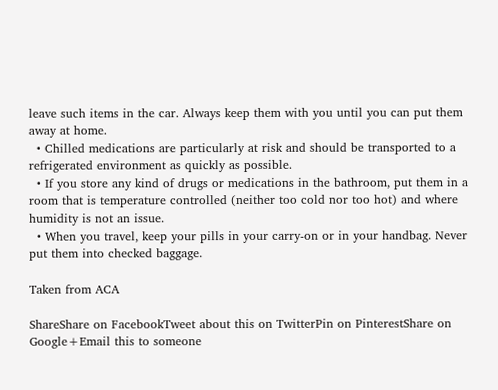leave such items in the car. Always keep them with you until you can put them away at home.
  • Chilled medications are particularly at risk and should be transported to a refrigerated environment as quickly as possible.
  • If you store any kind of drugs or medications in the bathroom, put them in a room that is temperature controlled (neither too cold nor too hot) and where humidity is not an issue.
  • When you travel, keep your pills in your carry-on or in your handbag. Never put them into checked baggage.

Taken from ACA

ShareShare on FacebookTweet about this on TwitterPin on PinterestShare on Google+Email this to someone